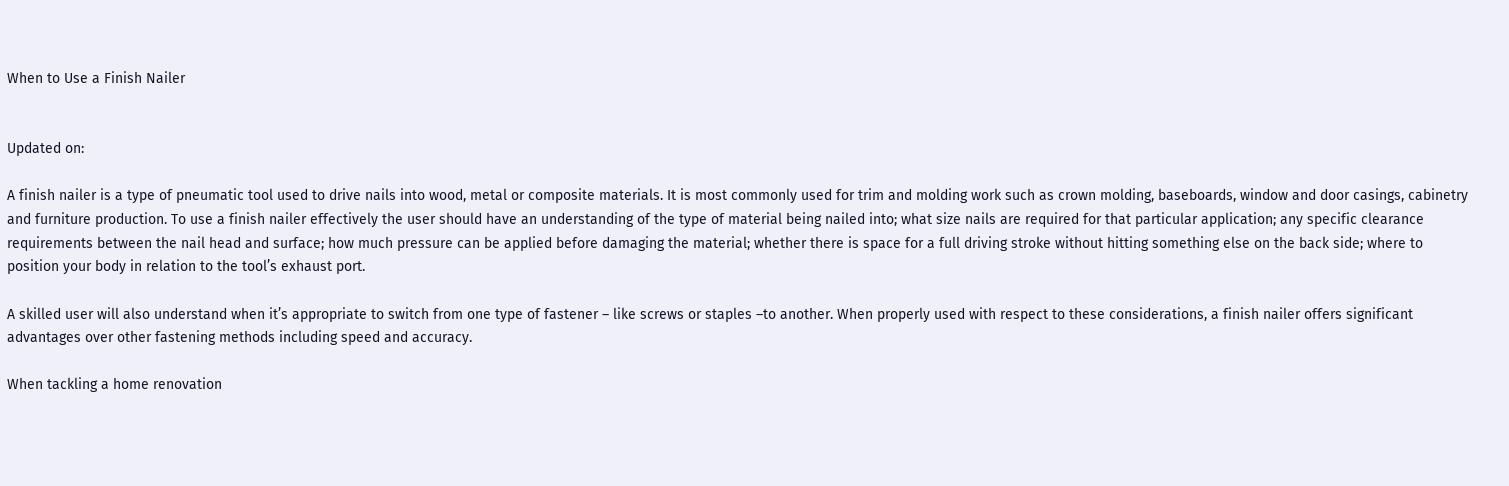When to Use a Finish Nailer


Updated on:

A finish nailer is a type of pneumatic tool used to drive nails into wood, metal or composite materials. It is most commonly used for trim and molding work such as crown molding, baseboards, window and door casings, cabinetry and furniture production. To use a finish nailer effectively the user should have an understanding of the type of material being nailed into; what size nails are required for that particular application; any specific clearance requirements between the nail head and surface; how much pressure can be applied before damaging the material; whether there is space for a full driving stroke without hitting something else on the back side; where to position your body in relation to the tool’s exhaust port.

A skilled user will also understand when it’s appropriate to switch from one type of fastener – like screws or staples –to another. When properly used with respect to these considerations, a finish nailer offers significant advantages over other fastening methods including speed and accuracy.

When tackling a home renovation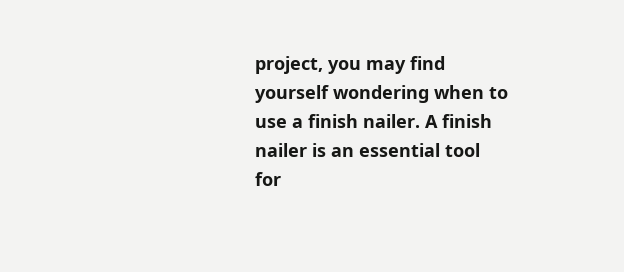project, you may find yourself wondering when to use a finish nailer. A finish nailer is an essential tool for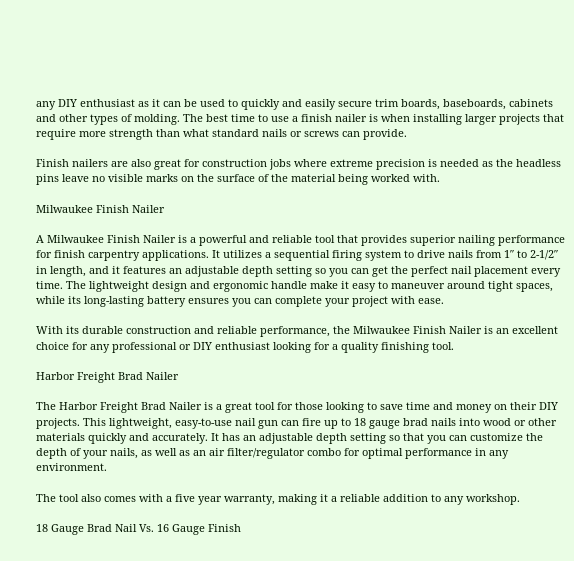any DIY enthusiast as it can be used to quickly and easily secure trim boards, baseboards, cabinets and other types of molding. The best time to use a finish nailer is when installing larger projects that require more strength than what standard nails or screws can provide.

Finish nailers are also great for construction jobs where extreme precision is needed as the headless pins leave no visible marks on the surface of the material being worked with.

Milwaukee Finish Nailer

A Milwaukee Finish Nailer is a powerful and reliable tool that provides superior nailing performance for finish carpentry applications. It utilizes a sequential firing system to drive nails from 1″ to 2-1/2″ in length, and it features an adjustable depth setting so you can get the perfect nail placement every time. The lightweight design and ergonomic handle make it easy to maneuver around tight spaces, while its long-lasting battery ensures you can complete your project with ease.

With its durable construction and reliable performance, the Milwaukee Finish Nailer is an excellent choice for any professional or DIY enthusiast looking for a quality finishing tool.

Harbor Freight Brad Nailer

The Harbor Freight Brad Nailer is a great tool for those looking to save time and money on their DIY projects. This lightweight, easy-to-use nail gun can fire up to 18 gauge brad nails into wood or other materials quickly and accurately. It has an adjustable depth setting so that you can customize the depth of your nails, as well as an air filter/regulator combo for optimal performance in any environment.

The tool also comes with a five year warranty, making it a reliable addition to any workshop.

18 Gauge Brad Nail Vs. 16 Gauge Finish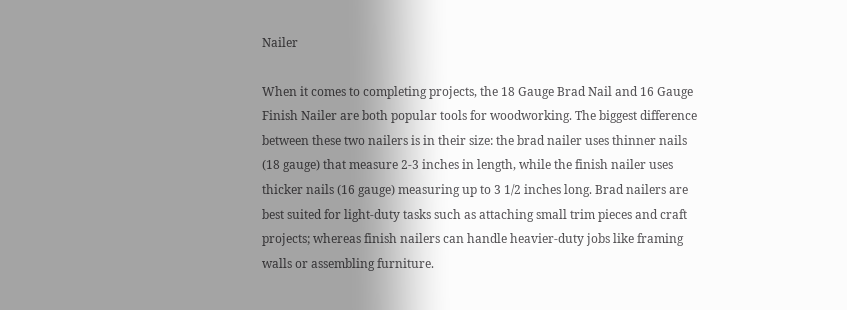Nailer

When it comes to completing projects, the 18 Gauge Brad Nail and 16 Gauge Finish Nailer are both popular tools for woodworking. The biggest difference between these two nailers is in their size: the brad nailer uses thinner nails (18 gauge) that measure 2-3 inches in length, while the finish nailer uses thicker nails (16 gauge) measuring up to 3 1/2 inches long. Brad nailers are best suited for light-duty tasks such as attaching small trim pieces and craft projects; whereas finish nailers can handle heavier-duty jobs like framing walls or assembling furniture.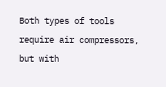Both types of tools require air compressors, but with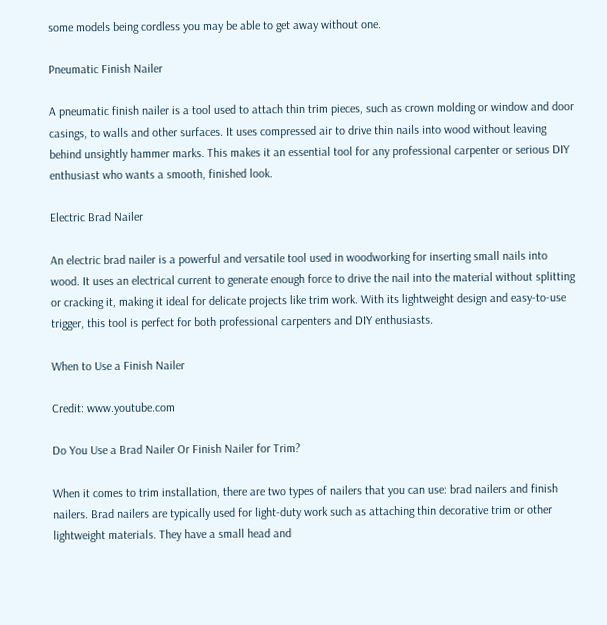some models being cordless you may be able to get away without one.

Pneumatic Finish Nailer

A pneumatic finish nailer is a tool used to attach thin trim pieces, such as crown molding or window and door casings, to walls and other surfaces. It uses compressed air to drive thin nails into wood without leaving behind unsightly hammer marks. This makes it an essential tool for any professional carpenter or serious DIY enthusiast who wants a smooth, finished look.

Electric Brad Nailer

An electric brad nailer is a powerful and versatile tool used in woodworking for inserting small nails into wood. It uses an electrical current to generate enough force to drive the nail into the material without splitting or cracking it, making it ideal for delicate projects like trim work. With its lightweight design and easy-to-use trigger, this tool is perfect for both professional carpenters and DIY enthusiasts.

When to Use a Finish Nailer

Credit: www.youtube.com

Do You Use a Brad Nailer Or Finish Nailer for Trim?

When it comes to trim installation, there are two types of nailers that you can use: brad nailers and finish nailers. Brad nailers are typically used for light-duty work such as attaching thin decorative trim or other lightweight materials. They have a small head and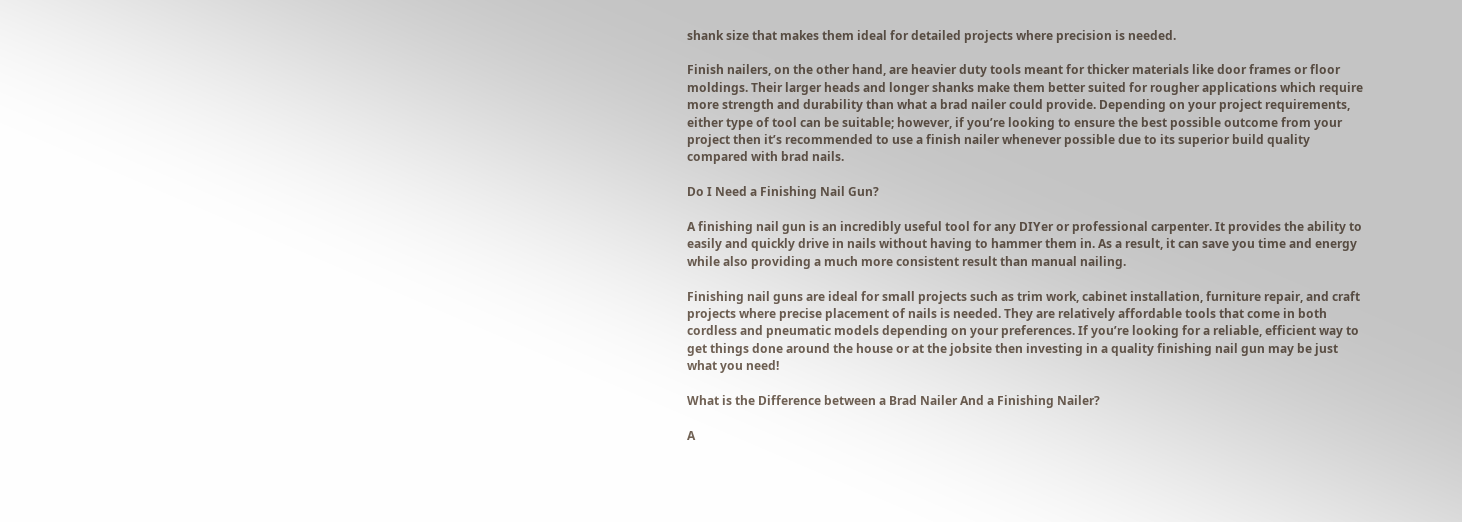shank size that makes them ideal for detailed projects where precision is needed.

Finish nailers, on the other hand, are heavier duty tools meant for thicker materials like door frames or floor moldings. Their larger heads and longer shanks make them better suited for rougher applications which require more strength and durability than what a brad nailer could provide. Depending on your project requirements, either type of tool can be suitable; however, if you’re looking to ensure the best possible outcome from your project then it’s recommended to use a finish nailer whenever possible due to its superior build quality compared with brad nails.

Do I Need a Finishing Nail Gun?

A finishing nail gun is an incredibly useful tool for any DIYer or professional carpenter. It provides the ability to easily and quickly drive in nails without having to hammer them in. As a result, it can save you time and energy while also providing a much more consistent result than manual nailing.

Finishing nail guns are ideal for small projects such as trim work, cabinet installation, furniture repair, and craft projects where precise placement of nails is needed. They are relatively affordable tools that come in both cordless and pneumatic models depending on your preferences. If you’re looking for a reliable, efficient way to get things done around the house or at the jobsite then investing in a quality finishing nail gun may be just what you need!

What is the Difference between a Brad Nailer And a Finishing Nailer?

A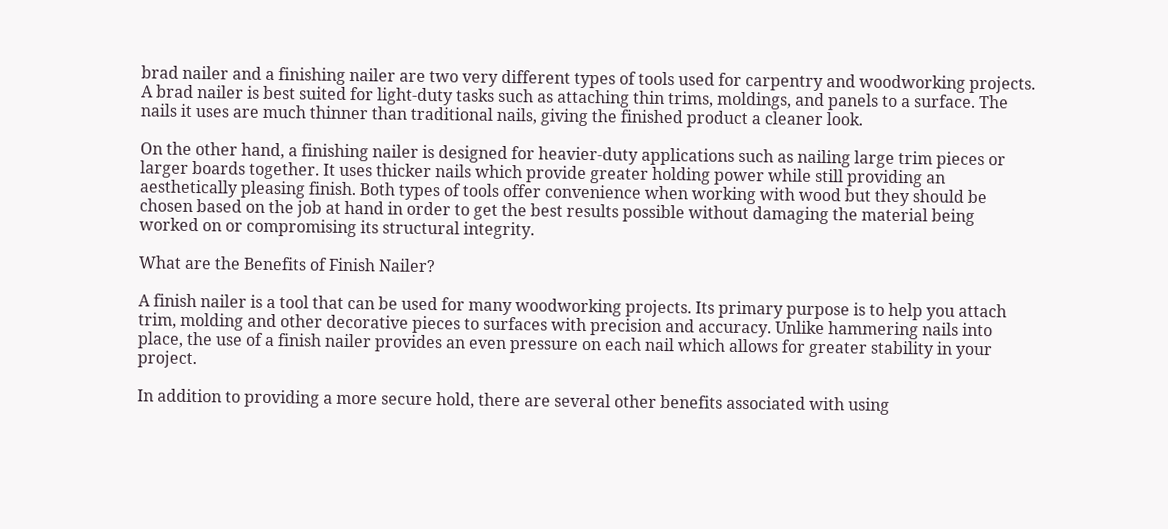brad nailer and a finishing nailer are two very different types of tools used for carpentry and woodworking projects. A brad nailer is best suited for light-duty tasks such as attaching thin trims, moldings, and panels to a surface. The nails it uses are much thinner than traditional nails, giving the finished product a cleaner look.

On the other hand, a finishing nailer is designed for heavier-duty applications such as nailing large trim pieces or larger boards together. It uses thicker nails which provide greater holding power while still providing an aesthetically pleasing finish. Both types of tools offer convenience when working with wood but they should be chosen based on the job at hand in order to get the best results possible without damaging the material being worked on or compromising its structural integrity.

What are the Benefits of Finish Nailer?

A finish nailer is a tool that can be used for many woodworking projects. Its primary purpose is to help you attach trim, molding and other decorative pieces to surfaces with precision and accuracy. Unlike hammering nails into place, the use of a finish nailer provides an even pressure on each nail which allows for greater stability in your project.

In addition to providing a more secure hold, there are several other benefits associated with using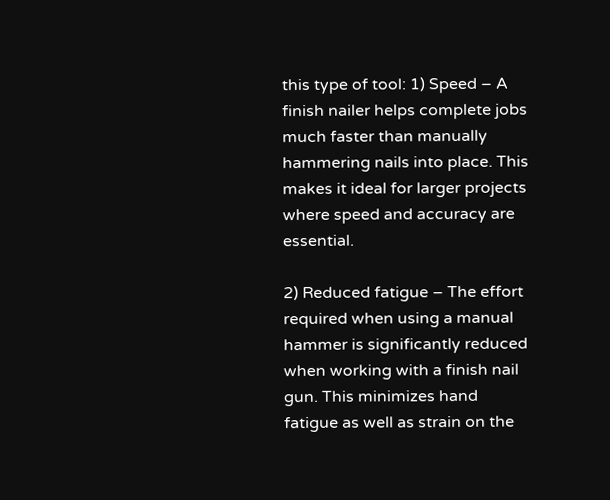this type of tool: 1) Speed – A finish nailer helps complete jobs much faster than manually hammering nails into place. This makes it ideal for larger projects where speed and accuracy are essential.

2) Reduced fatigue – The effort required when using a manual hammer is significantly reduced when working with a finish nail gun. This minimizes hand fatigue as well as strain on the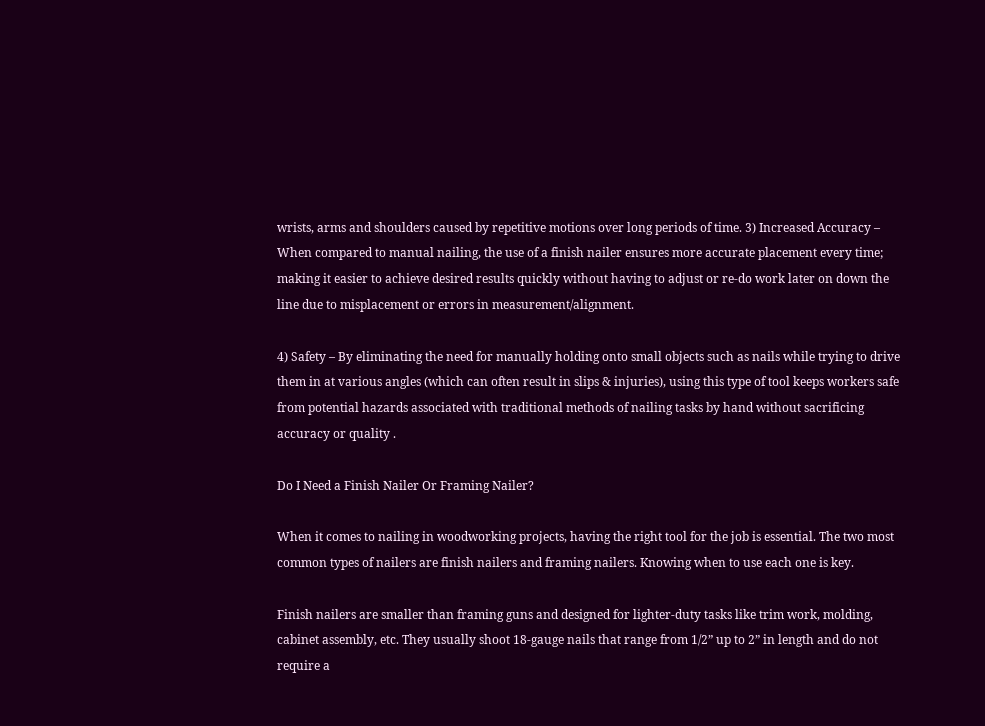wrists, arms and shoulders caused by repetitive motions over long periods of time. 3) Increased Accuracy – When compared to manual nailing, the use of a finish nailer ensures more accurate placement every time; making it easier to achieve desired results quickly without having to adjust or re-do work later on down the line due to misplacement or errors in measurement/alignment.

4) Safety – By eliminating the need for manually holding onto small objects such as nails while trying to drive them in at various angles (which can often result in slips & injuries), using this type of tool keeps workers safe from potential hazards associated with traditional methods of nailing tasks by hand without sacrificing accuracy or quality .

Do I Need a Finish Nailer Or Framing Nailer?

When it comes to nailing in woodworking projects, having the right tool for the job is essential. The two most common types of nailers are finish nailers and framing nailers. Knowing when to use each one is key.

Finish nailers are smaller than framing guns and designed for lighter-duty tasks like trim work, molding, cabinet assembly, etc. They usually shoot 18-gauge nails that range from 1/2” up to 2” in length and do not require a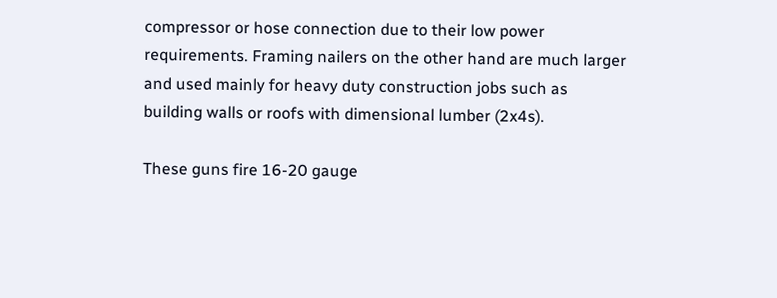compressor or hose connection due to their low power requirements. Framing nailers on the other hand are much larger and used mainly for heavy duty construction jobs such as building walls or roofs with dimensional lumber (2x4s).

These guns fire 16-20 gauge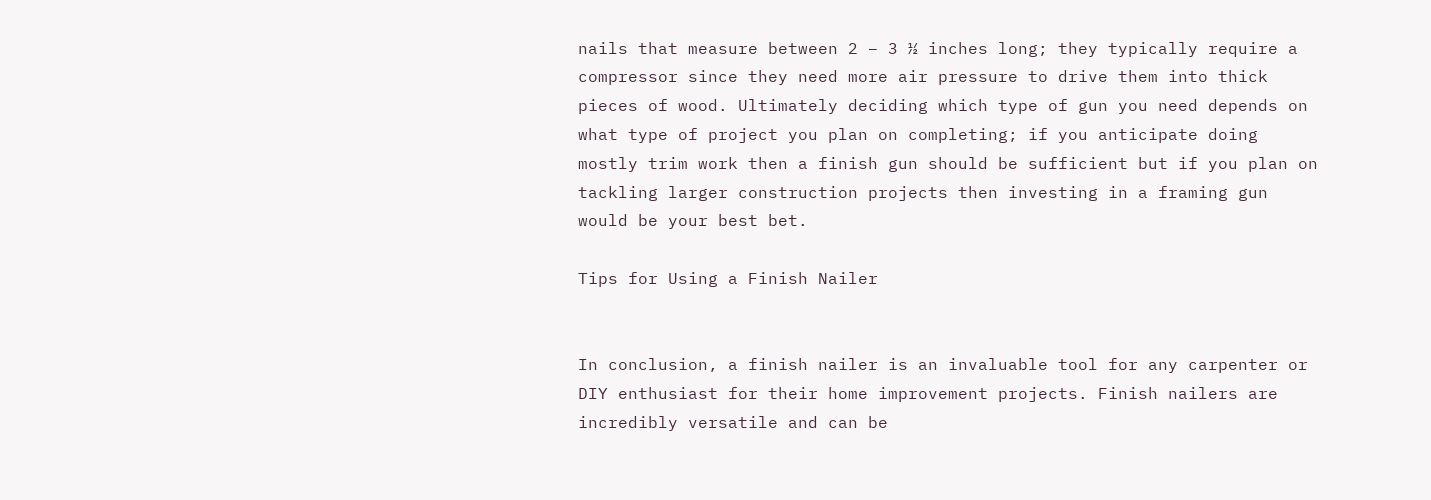nails that measure between 2 – 3 ½ inches long; they typically require a compressor since they need more air pressure to drive them into thick pieces of wood. Ultimately deciding which type of gun you need depends on what type of project you plan on completing; if you anticipate doing mostly trim work then a finish gun should be sufficient but if you plan on tackling larger construction projects then investing in a framing gun would be your best bet.

Tips for Using a Finish Nailer


In conclusion, a finish nailer is an invaluable tool for any carpenter or DIY enthusiast for their home improvement projects. Finish nailers are incredibly versatile and can be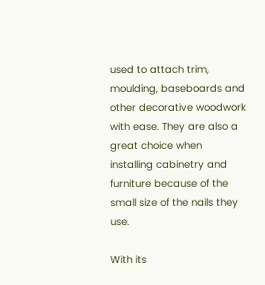used to attach trim, moulding, baseboards and other decorative woodwork with ease. They are also a great choice when installing cabinetry and furniture because of the small size of the nails they use.

With its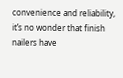convenience and reliability, it’s no wonder that finish nailers have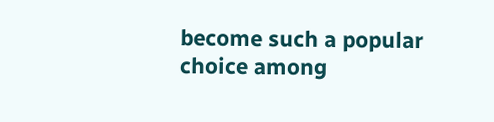become such a popular choice among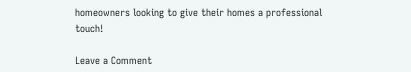homeowners looking to give their homes a professional touch!

Leave a Comment